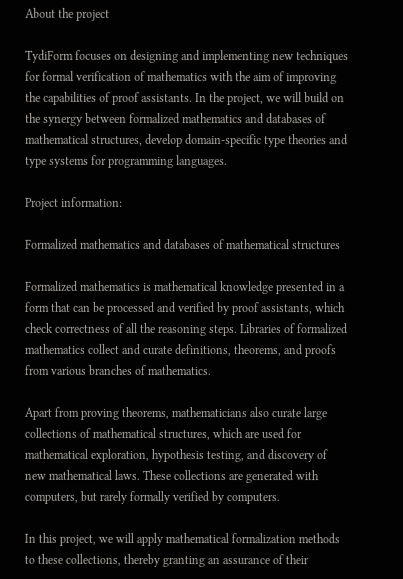About the project

TydiForm focuses on designing and implementing new techniques for formal verification of mathematics with the aim of improving the capabilities of proof assistants. In the project, we will build on the synergy between formalized mathematics and databases of mathematical structures, develop domain-specific type theories and type systems for programming languages.

Project information:

Formalized mathematics and databases of mathematical structures

Formalized mathematics is mathematical knowledge presented in a form that can be processed and verified by proof assistants, which check correctness of all the reasoning steps. Libraries of formalized mathematics collect and curate definitions, theorems, and proofs from various branches of mathematics.

Apart from proving theorems, mathematicians also curate large collections of mathematical structures, which are used for mathematical exploration, hypothesis testing, and discovery of new mathematical laws. These collections are generated with computers, but rarely formally verified by computers.

In this project, we will apply mathematical formalization methods to these collections, thereby granting an assurance of their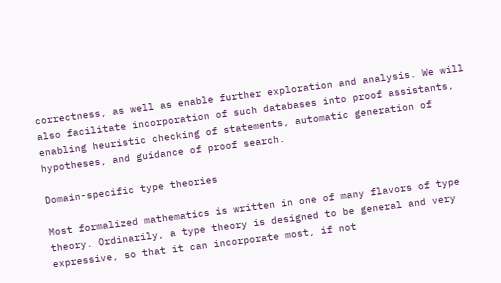correctness, as well as enable further exploration and analysis. We will also facilitate incorporation of such databases into proof assistants, enabling heuristic checking of statements, automatic generation of hypotheses, and guidance of proof search.

Domain-specific type theories

Most formalized mathematics is written in one of many flavors of type theory. Ordinarily, a type theory is designed to be general and very expressive, so that it can incorporate most, if not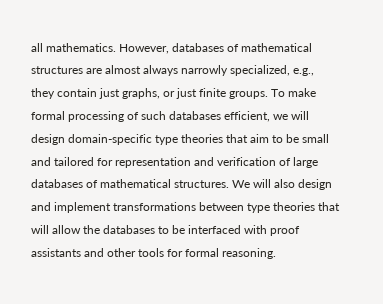all mathematics. However, databases of mathematical structures are almost always narrowly specialized, e.g., they contain just graphs, or just finite groups. To make formal processing of such databases efficient, we will design domain-specific type theories that aim to be small and tailored for representation and verification of large databases of mathematical structures. We will also design and implement transformations between type theories that will allow the databases to be interfaced with proof assistants and other tools for formal reasoning.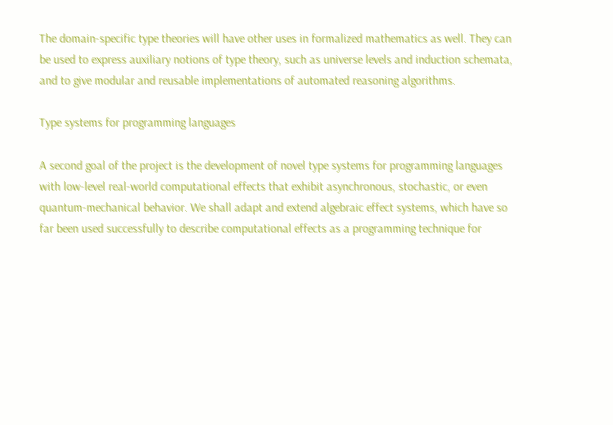The domain-specific type theories will have other uses in formalized mathematics as well. They can be used to express auxiliary notions of type theory, such as universe levels and induction schemata, and to give modular and reusable implementations of automated reasoning algorithms.

Type systems for programming languages

A second goal of the project is the development of novel type systems for programming languages with low-level real-world computational effects that exhibit asynchronous, stochastic, or even quantum-mechanical behavior. We shall adapt and extend algebraic effect systems, which have so far been used successfully to describe computational effects as a programming technique for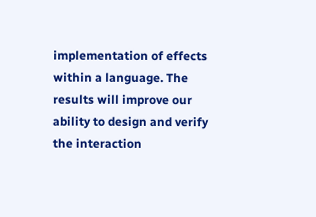implementation of effects within a language. The results will improve our ability to design and verify the interaction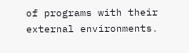of programs with their external environments.